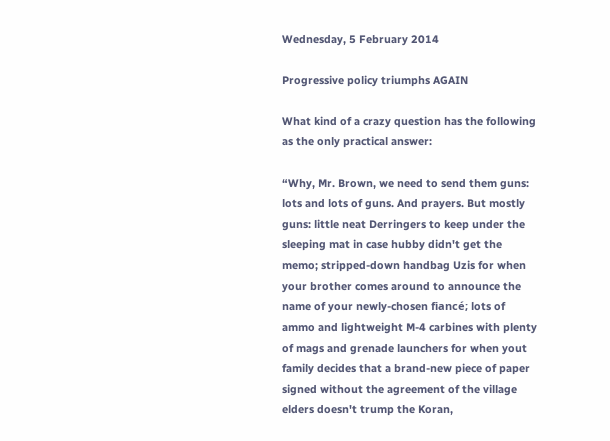Wednesday, 5 February 2014

Progressive policy triumphs AGAIN

What kind of a crazy question has the following as the only practical answer:

“Why, Mr. Brown, we need to send them guns: lots and lots of guns. And prayers. But mostly guns: little neat Derringers to keep under the sleeping mat in case hubby didn't get the memo; stripped-down handbag Uzis for when your brother comes around to announce the name of your newly-chosen fiancé; lots of ammo and lightweight M-4 carbines with plenty of mags and grenade launchers for when yout family decides that a brand-new piece of paper signed without the agreement of the village elders doesn't trump the Koran,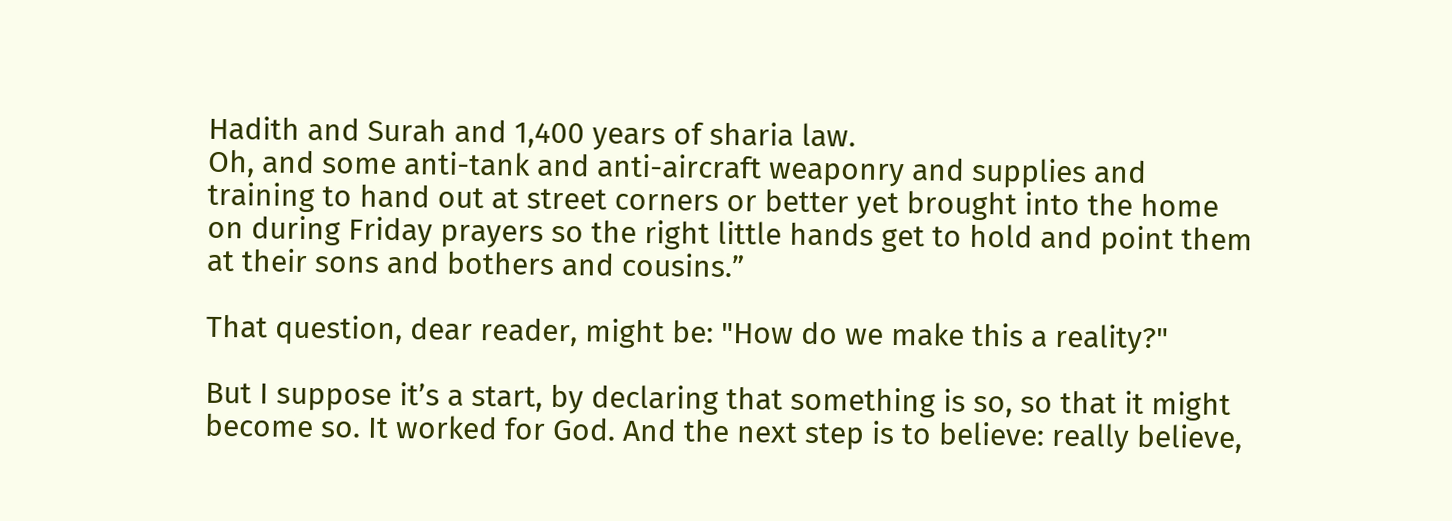Hadith and Surah and 1,400 years of sharia law.
Oh, and some anti-tank and anti-aircraft weaponry and supplies and training to hand out at street corners or better yet brought into the home on during Friday prayers so the right little hands get to hold and point them at their sons and bothers and cousins.”

That question, dear reader, might be: "How do we make this a reality?"

But I suppose it’s a start, by declaring that something is so, so that it might become so. It worked for God. And the next step is to believe: really believe,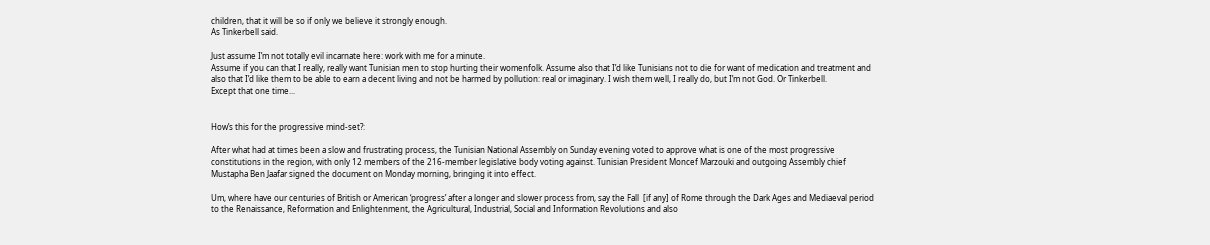children, that it will be so if only we believe it strongly enough.
As Tinkerbell said.

Just assume I’m not totally evil incarnate here: work with me for a minute.
Assume if you can that I really, really want Tunisian men to stop hurting their womenfolk. Assume also that I’d like Tunisians not to die for want of medication and treatment and also that I’d like them to be able to earn a decent living and not be harmed by pollution: real or imaginary. I wish them well, I really do, but I’m not God. Or Tinkerbell.
Except that one time...


How’s this for the progressive mind-set?:

After what had at times been a slow and frustrating process, the Tunisian National Assembly on Sunday evening voted to approve what is one of the most progressive constitutions in the region, with only 12 members of the 216-member legislative body voting against. Tunisian President Moncef Marzouki and outgoing Assembly chief Mustapha Ben Jaafar signed the document on Monday morning, bringing it into effect.

Um, where have our centuries of British or American ‘progress’ after a longer and slower process from, say the Fall  [if any] of Rome through the Dark Ages and Mediaeval period to the Renaissance, Reformation and Enlightenment, the Agricultural, Industrial, Social and Information Revolutions and also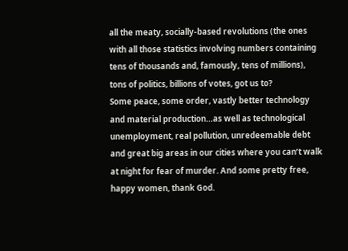all the meaty, socially-based revolutions (the ones with all those statistics involving numbers containing tens of thousands and, famously, tens of millions), tons of politics, billions of votes, got us to?
Some peace, some order, vastly better technology and material production…as well as technological unemployment, real pollution, unredeemable debt and great big areas in our cities where you can’t walk at night for fear of murder. And some pretty free, happy women, thank God.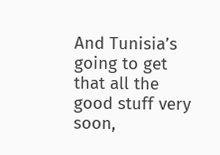And Tunisia’s going to get that all the good stuff very soon,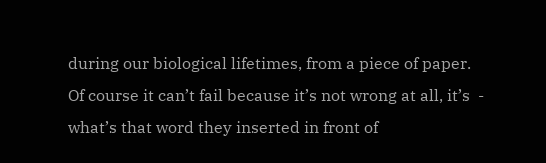during our biological lifetimes, from a piece of paper.
Of course it can’t fail because it’s not wrong at all, it’s  - what’s that word they inserted in front of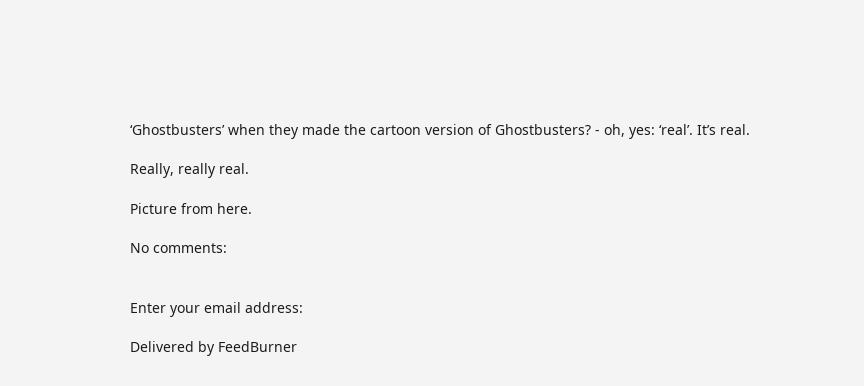‘Ghostbusters’ when they made the cartoon version of Ghostbusters? - oh, yes: ‘real’. It’s real.

Really, really real.

Picture from here.

No comments:


Enter your email address:

Delivered by FeedBurner